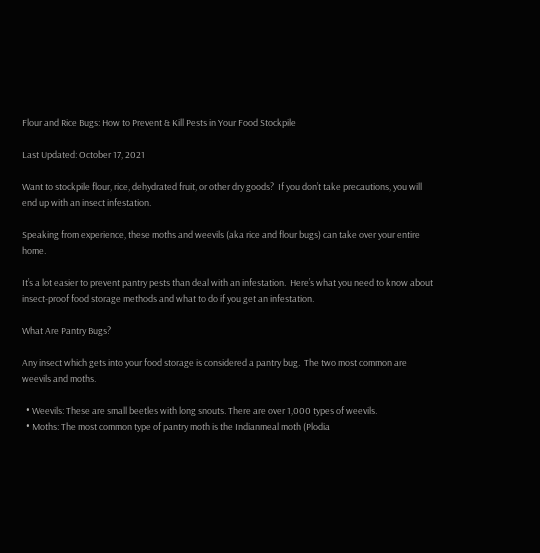Flour and Rice Bugs: How to Prevent & Kill Pests in Your Food Stockpile

Last Updated: October 17, 2021

Want to stockpile flour, rice, dehydrated fruit, or other dry goods?  If you don’t take precautions, you will end up with an insect infestation.

Speaking from experience, these moths and weevils (aka rice and flour bugs) can take over your entire home.

It’s a lot easier to prevent pantry pests than deal with an infestation.  Here’s what you need to know about insect-proof food storage methods and what to do if you get an infestation.

What Are Pantry Bugs?

Any insect which gets into your food storage is considered a pantry bug.  The two most common are weevils and moths.

  • Weevils: These are small beetles with long snouts. There are over 1,000 types of weevils.
  • Moths: The most common type of pantry moth is the Indianmeal moth (Plodia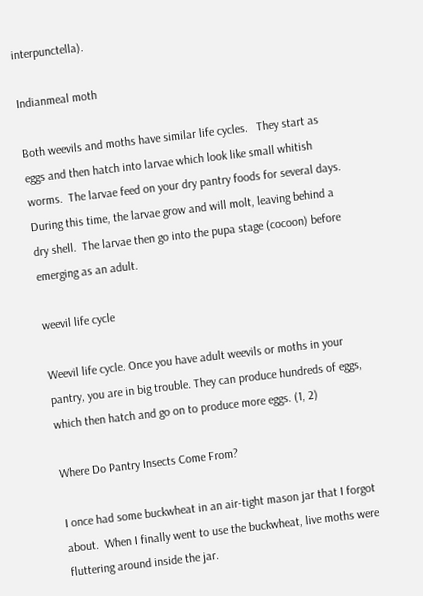interpunctella).

Indianmeal moth

Both weevils and moths have similar life cycles.   They start as eggs and then hatch into larvae which look like small whitish worms.  The larvae feed on your dry pantry foods for several days.  During this time, the larvae grow and will molt, leaving behind a dry shell.  The larvae then go into the pupa stage (cocoon) before emerging as an adult.

weevil life cycle

Weevil life cycle. Once you have adult weevils or moths in your pantry, you are in big trouble. They can produce hundreds of eggs, which then hatch and go on to produce more eggs. (1, 2)

Where Do Pantry Insects Come From?

I once had some buckwheat in an air-tight mason jar that I forgot about.  When I finally went to use the buckwheat, live moths were fluttering around inside the jar.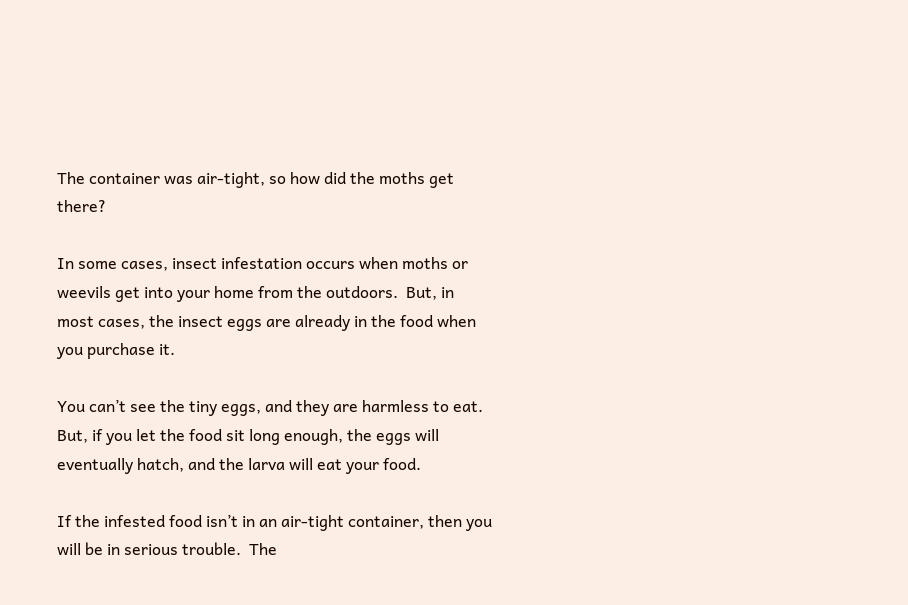The container was air-tight, so how did the moths get there?

In some cases, insect infestation occurs when moths or weevils get into your home from the outdoors.  But, in most cases, the insect eggs are already in the food when you purchase it.

You can’t see the tiny eggs, and they are harmless to eat.  But, if you let the food sit long enough, the eggs will eventually hatch, and the larva will eat your food.

If the infested food isn’t in an air-tight container, then you will be in serious trouble.  The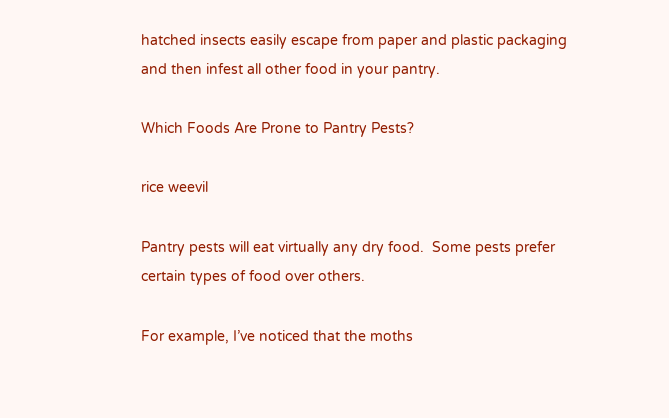hatched insects easily escape from paper and plastic packaging and then infest all other food in your pantry.

Which Foods Are Prone to Pantry Pests?

rice weevil

Pantry pests will eat virtually any dry food.  Some pests prefer certain types of food over others.

For example, I’ve noticed that the moths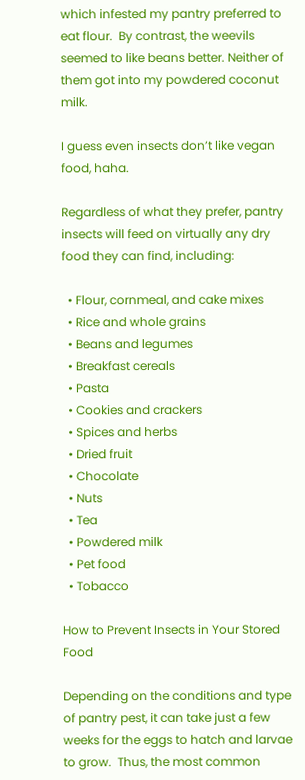which infested my pantry preferred to eat flour.  By contrast, the weevils seemed to like beans better. Neither of them got into my powdered coconut milk.

I guess even insects don’t like vegan food, haha.

Regardless of what they prefer, pantry insects will feed on virtually any dry food they can find, including:

  • Flour, cornmeal, and cake mixes
  • Rice and whole grains
  • Beans and legumes
  • Breakfast cereals
  • Pasta
  • Cookies and crackers
  • Spices and herbs
  • Dried fruit
  • Chocolate
  • Nuts
  • Tea
  • Powdered milk
  • Pet food
  • Tobacco

How to Prevent Insects in Your Stored Food

Depending on the conditions and type of pantry pest, it can take just a few weeks for the eggs to hatch and larvae to grow.  Thus, the most common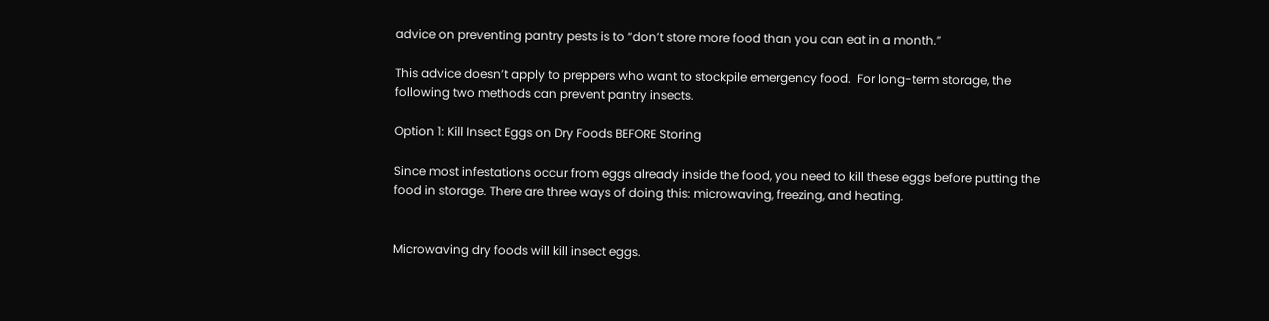advice on preventing pantry pests is to “don’t store more food than you can eat in a month.”

This advice doesn’t apply to preppers who want to stockpile emergency food.  For long-term storage, the following two methods can prevent pantry insects.

Option 1: Kill Insect Eggs on Dry Foods BEFORE Storing

Since most infestations occur from eggs already inside the food, you need to kill these eggs before putting the food in storage. There are three ways of doing this: microwaving, freezing, and heating.


Microwaving dry foods will kill insect eggs.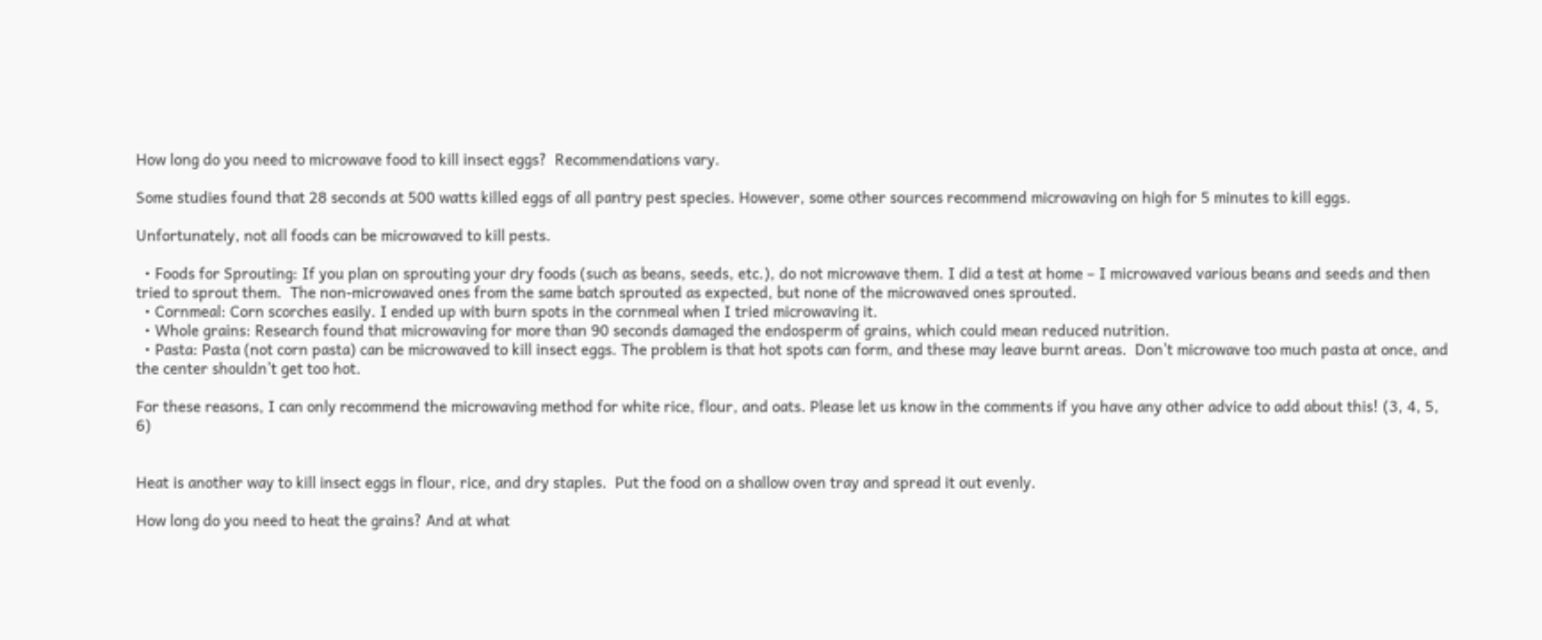How long do you need to microwave food to kill insect eggs?  Recommendations vary.

Some studies found that 28 seconds at 500 watts killed eggs of all pantry pest species. However, some other sources recommend microwaving on high for 5 minutes to kill eggs.

Unfortunately, not all foods can be microwaved to kill pests.

  • Foods for Sprouting: If you plan on sprouting your dry foods (such as beans, seeds, etc.), do not microwave them. I did a test at home – I microwaved various beans and seeds and then tried to sprout them.  The non-microwaved ones from the same batch sprouted as expected, but none of the microwaved ones sprouted.
  • Cornmeal: Corn scorches easily. I ended up with burn spots in the cornmeal when I tried microwaving it.
  • Whole grains: Research found that microwaving for more than 90 seconds damaged the endosperm of grains, which could mean reduced nutrition.
  • Pasta: Pasta (not corn pasta) can be microwaved to kill insect eggs. The problem is that hot spots can form, and these may leave burnt areas.  Don’t microwave too much pasta at once, and the center shouldn’t get too hot.

For these reasons, I can only recommend the microwaving method for white rice, flour, and oats. Please let us know in the comments if you have any other advice to add about this! (3, 4, 5, 6)


Heat is another way to kill insect eggs in flour, rice, and dry staples.  Put the food on a shallow oven tray and spread it out evenly.

How long do you need to heat the grains? And at what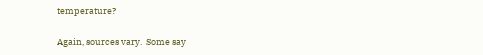temperature?

Again, sources vary.  Some say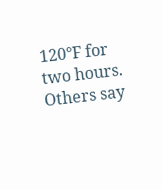120°F for two hours.  Others say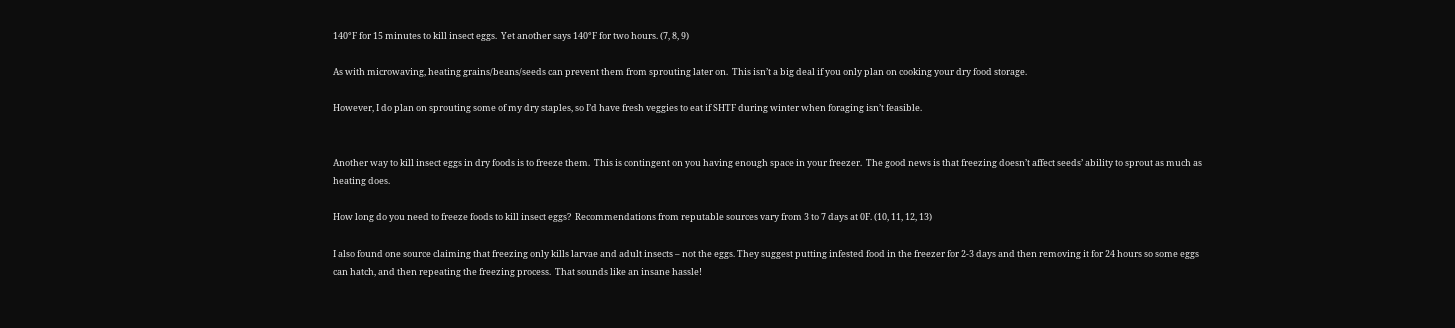140°F for 15 minutes to kill insect eggs.  Yet another says 140°F for two hours. (7, 8, 9)

As with microwaving, heating grains/beans/seeds can prevent them from sprouting later on.  This isn’t a big deal if you only plan on cooking your dry food storage.

However, I do plan on sprouting some of my dry staples, so I’d have fresh veggies to eat if SHTF during winter when foraging isn’t feasible.


Another way to kill insect eggs in dry foods is to freeze them.  This is contingent on you having enough space in your freezer.  The good news is that freezing doesn’t affect seeds’ ability to sprout as much as heating does.

How long do you need to freeze foods to kill insect eggs?  Recommendations from reputable sources vary from 3 to 7 days at 0F. (10, 11, 12, 13)

I also found one source claiming that freezing only kills larvae and adult insects – not the eggs. They suggest putting infested food in the freezer for 2-3 days and then removing it for 24 hours so some eggs can hatch, and then repeating the freezing process.  That sounds like an insane hassle!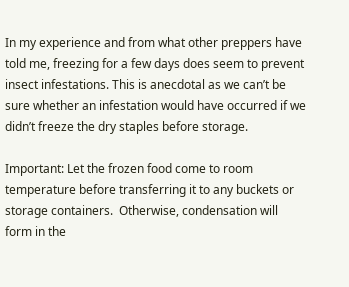In my experience and from what other preppers have told me, freezing for a few days does seem to prevent insect infestations. This is anecdotal as we can’t be sure whether an infestation would have occurred if we didn’t freeze the dry staples before storage.

Important: Let the frozen food come to room temperature before transferring it to any buckets or storage containers.  Otherwise, condensation will form in the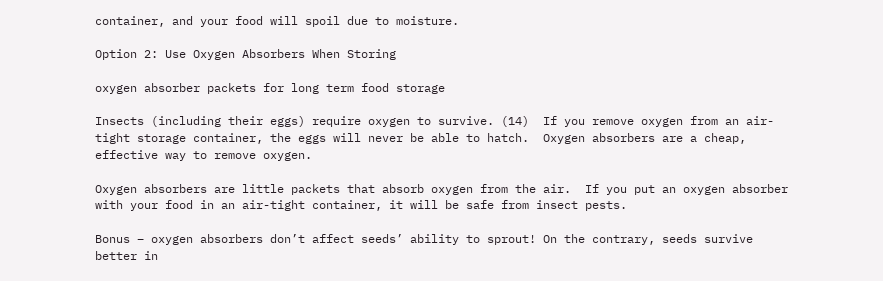container, and your food will spoil due to moisture.

Option 2: Use Oxygen Absorbers When Storing

oxygen absorber packets for long term food storage

Insects (including their eggs) require oxygen to survive. (14)  If you remove oxygen from an air-tight storage container, the eggs will never be able to hatch.  Oxygen absorbers are a cheap, effective way to remove oxygen.

Oxygen absorbers are little packets that absorb oxygen from the air.  If you put an oxygen absorber with your food in an air-tight container, it will be safe from insect pests.

Bonus – oxygen absorbers don’t affect seeds’ ability to sprout! On the contrary, seeds survive better in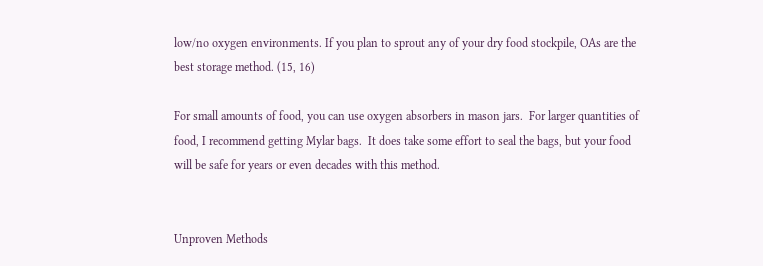low/no oxygen environments. If you plan to sprout any of your dry food stockpile, OAs are the best storage method. (15, 16)

For small amounts of food, you can use oxygen absorbers in mason jars.  For larger quantities of food, I recommend getting Mylar bags.  It does take some effort to seal the bags, but your food will be safe for years or even decades with this method.


Unproven Methods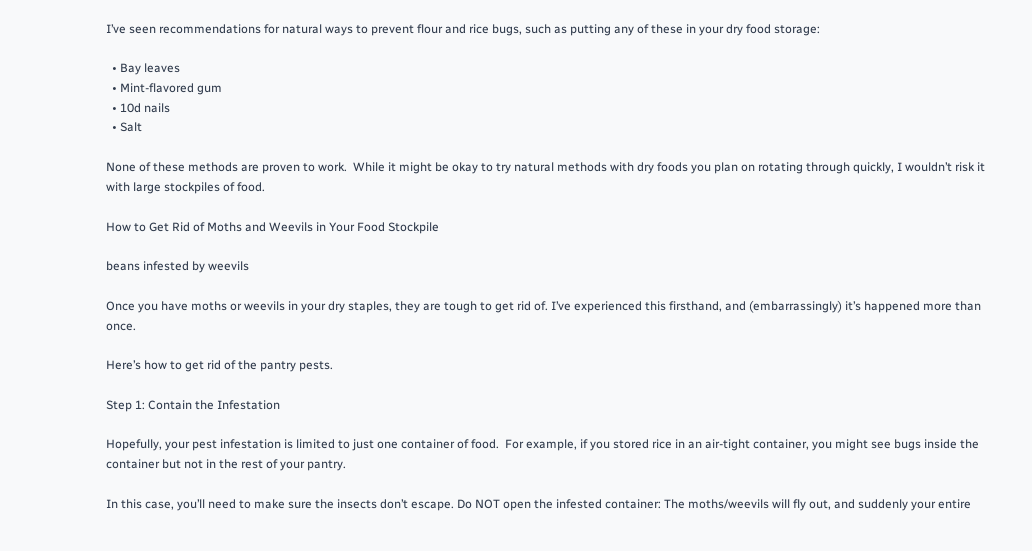I’ve seen recommendations for natural ways to prevent flour and rice bugs, such as putting any of these in your dry food storage:

  • Bay leaves
  • Mint-flavored gum
  • 10d nails
  • Salt

None of these methods are proven to work.  While it might be okay to try natural methods with dry foods you plan on rotating through quickly, I wouldn’t risk it with large stockpiles of food.

How to Get Rid of Moths and Weevils in Your Food Stockpile

beans infested by weevils

Once you have moths or weevils in your dry staples, they are tough to get rid of. I’ve experienced this firsthand, and (embarrassingly) it’s happened more than once.

Here’s how to get rid of the pantry pests.

Step 1: Contain the Infestation

Hopefully, your pest infestation is limited to just one container of food.  For example, if you stored rice in an air-tight container, you might see bugs inside the container but not in the rest of your pantry.

In this case, you’ll need to make sure the insects don’t escape. Do NOT open the infested container: The moths/weevils will fly out, and suddenly your entire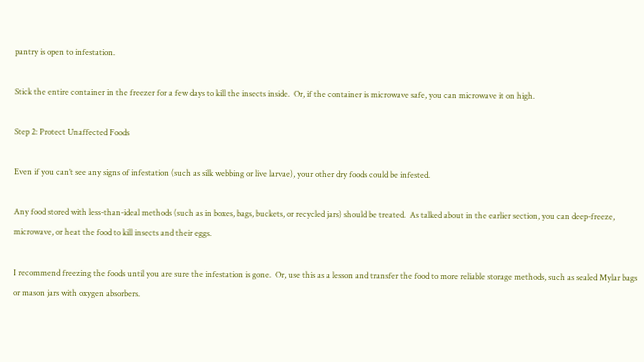pantry is open to infestation.

Stick the entire container in the freezer for a few days to kill the insects inside.  Or, if the container is microwave safe, you can microwave it on high.

Step 2: Protect Unaffected Foods

Even if you can’t see any signs of infestation (such as silk webbing or live larvae), your other dry foods could be infested.

Any food stored with less-than-ideal methods (such as in boxes, bags, buckets, or recycled jars) should be treated.  As talked about in the earlier section, you can deep-freeze, microwave, or heat the food to kill insects and their eggs.

I recommend freezing the foods until you are sure the infestation is gone.  Or, use this as a lesson and transfer the food to more reliable storage methods, such as sealed Mylar bags or mason jars with oxygen absorbers.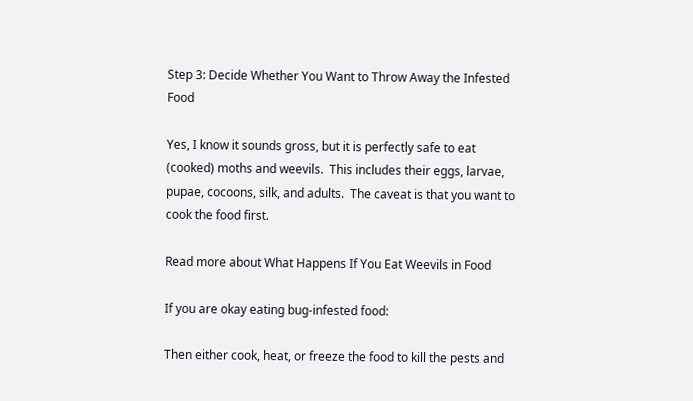Step 3: Decide Whether You Want to Throw Away the Infested Food

Yes, I know it sounds gross, but it is perfectly safe to eat (cooked) moths and weevils.  This includes their eggs, larvae, pupae, cocoons, silk, and adults.  The caveat is that you want to cook the food first.

Read more about What Happens If You Eat Weevils in Food

If you are okay eating bug-infested food:

Then either cook, heat, or freeze the food to kill the pests and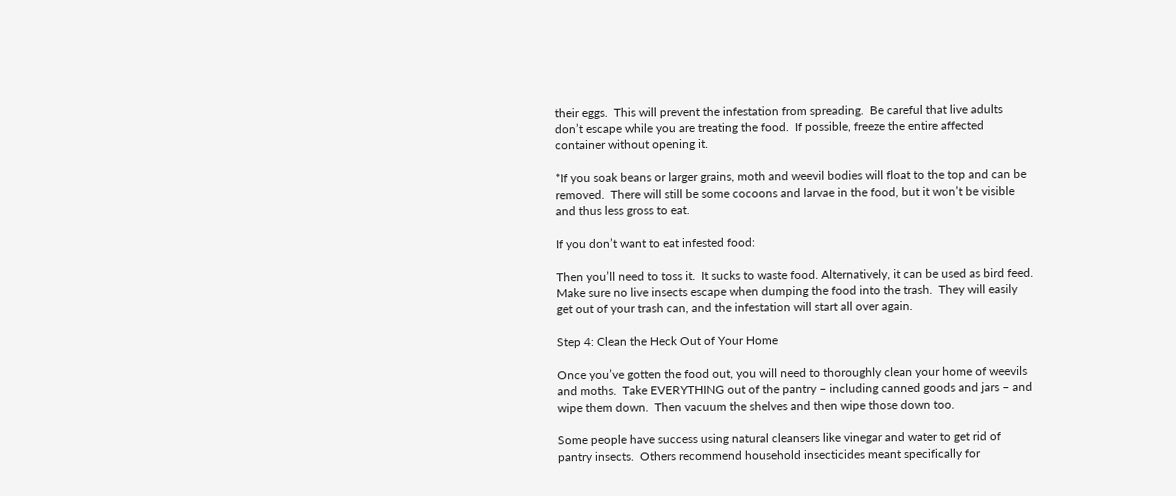their eggs.  This will prevent the infestation from spreading.  Be careful that live adults don’t escape while you are treating the food.  If possible, freeze the entire affected container without opening it.

*If you soak beans or larger grains, moth and weevil bodies will float to the top and can be removed.  There will still be some cocoons and larvae in the food, but it won’t be visible and thus less gross to eat.

If you don’t want to eat infested food:

Then you’ll need to toss it.  It sucks to waste food. Alternatively, it can be used as bird feed.  Make sure no live insects escape when dumping the food into the trash.  They will easily get out of your trash can, and the infestation will start all over again.

Step 4: Clean the Heck Out of Your Home

Once you’ve gotten the food out, you will need to thoroughly clean your home of weevils and moths.  Take EVERYTHING out of the pantry – including canned goods and jars – and wipe them down.  Then vacuum the shelves and then wipe those down too.

Some people have success using natural cleansers like vinegar and water to get rid of pantry insects.  Others recommend household insecticides meant specifically for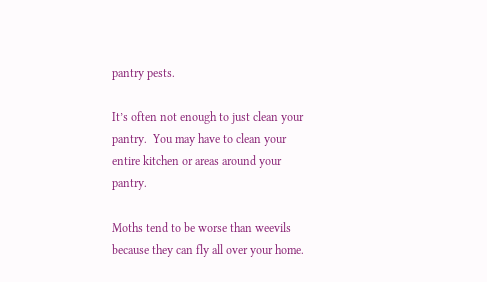pantry pests.

It’s often not enough to just clean your pantry.  You may have to clean your entire kitchen or areas around your pantry.

Moths tend to be worse than weevils because they can fly all over your home.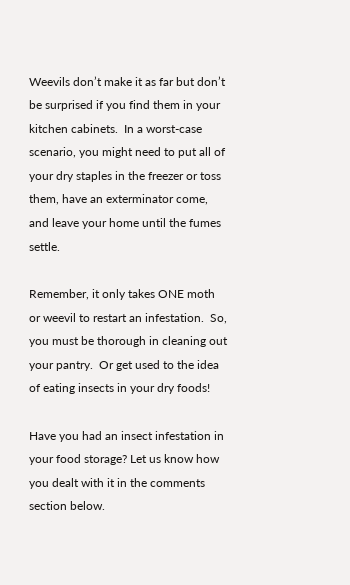Weevils don’t make it as far but don’t be surprised if you find them in your kitchen cabinets.  In a worst-case scenario, you might need to put all of your dry staples in the freezer or toss them, have an exterminator come, and leave your home until the fumes settle.

Remember, it only takes ONE moth or weevil to restart an infestation.  So, you must be thorough in cleaning out your pantry.  Or get used to the idea of eating insects in your dry foods!

Have you had an insect infestation in your food storage? Let us know how you dealt with it in the comments section below.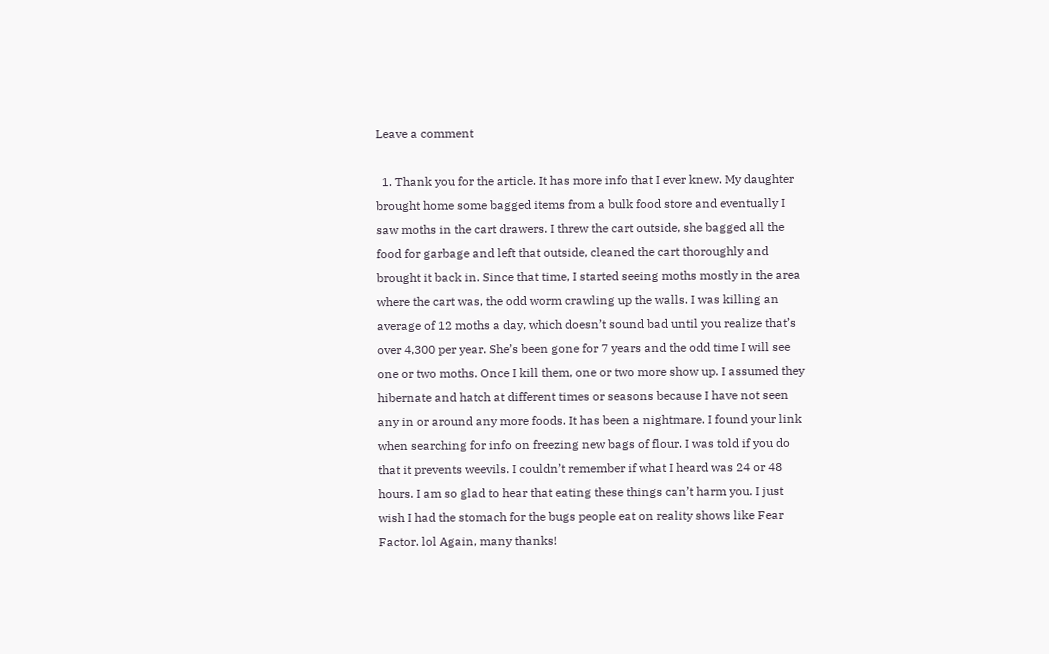Leave a comment

  1. Thank you for the article. It has more info that I ever knew. My daughter brought home some bagged items from a bulk food store and eventually I saw moths in the cart drawers. I threw the cart outside, she bagged all the food for garbage and left that outside, cleaned the cart thoroughly and brought it back in. Since that time, I started seeing moths mostly in the area where the cart was, the odd worm crawling up the walls. I was killing an average of 12 moths a day, which doesn’t sound bad until you realize that’s over 4,300 per year. She’s been gone for 7 years and the odd time I will see one or two moths. Once I kill them, one or two more show up. I assumed they hibernate and hatch at different times or seasons because I have not seen any in or around any more foods. It has been a nightmare. I found your link when searching for info on freezing new bags of flour. I was told if you do that it prevents weevils. I couldn’t remember if what I heard was 24 or 48 hours. I am so glad to hear that eating these things can’t harm you. I just wish I had the stomach for the bugs people eat on reality shows like Fear Factor. lol Again, many thanks!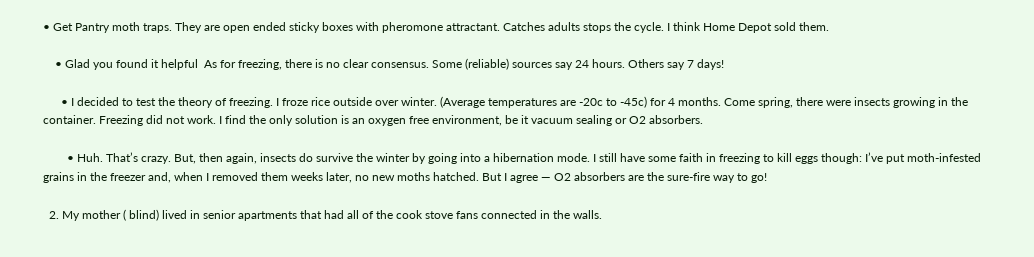• Get Pantry moth traps. They are open ended sticky boxes with pheromone attractant. Catches adults stops the cycle. I think Home Depot sold them.

    • Glad you found it helpful  As for freezing, there is no clear consensus. Some (reliable) sources say 24 hours. Others say 7 days!

      • I decided to test the theory of freezing. I froze rice outside over winter. (Average temperatures are -20c to -45c) for 4 months. Come spring, there were insects growing in the container. Freezing did not work. I find the only solution is an oxygen free environment, be it vacuum sealing or O2 absorbers.

        • Huh. That’s crazy. But, then again, insects do survive the winter by going into a hibernation mode. I still have some faith in freezing to kill eggs though: I’ve put moth-infested grains in the freezer and, when I removed them weeks later, no new moths hatched. But I agree — O2 absorbers are the sure-fire way to go!

  2. My mother ( blind) lived in senior apartments that had all of the cook stove fans connected in the walls.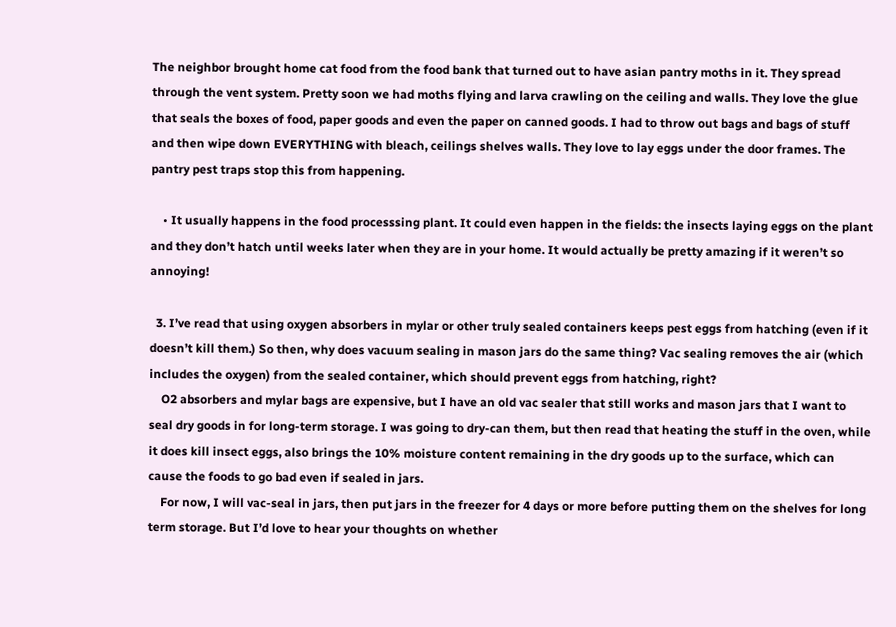The neighbor brought home cat food from the food bank that turned out to have asian pantry moths in it. They spread through the vent system. Pretty soon we had moths flying and larva crawling on the ceiling and walls. They love the glue that seals the boxes of food, paper goods and even the paper on canned goods. I had to throw out bags and bags of stuff and then wipe down EVERYTHING with bleach, ceilings shelves walls. They love to lay eggs under the door frames. The pantry pest traps stop this from happening.

    • It usually happens in the food processsing plant. It could even happen in the fields: the insects laying eggs on the plant and they don’t hatch until weeks later when they are in your home. It would actually be pretty amazing if it weren’t so annoying!

  3. I’ve read that using oxygen absorbers in mylar or other truly sealed containers keeps pest eggs from hatching (even if it doesn’t kill them.) So then, why does vacuum sealing in mason jars do the same thing? Vac sealing removes the air (which includes the oxygen) from the sealed container, which should prevent eggs from hatching, right?
    O2 absorbers and mylar bags are expensive, but I have an old vac sealer that still works and mason jars that I want to seal dry goods in for long-term storage. I was going to dry-can them, but then read that heating the stuff in the oven, while it does kill insect eggs, also brings the 10% moisture content remaining in the dry goods up to the surface, which can cause the foods to go bad even if sealed in jars.
    For now, I will vac-seal in jars, then put jars in the freezer for 4 days or more before putting them on the shelves for long term storage. But I’d love to hear your thoughts on whether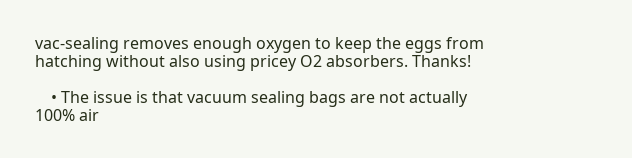vac-sealing removes enough oxygen to keep the eggs from hatching without also using pricey O2 absorbers. Thanks!

    • The issue is that vacuum sealing bags are not actually 100% air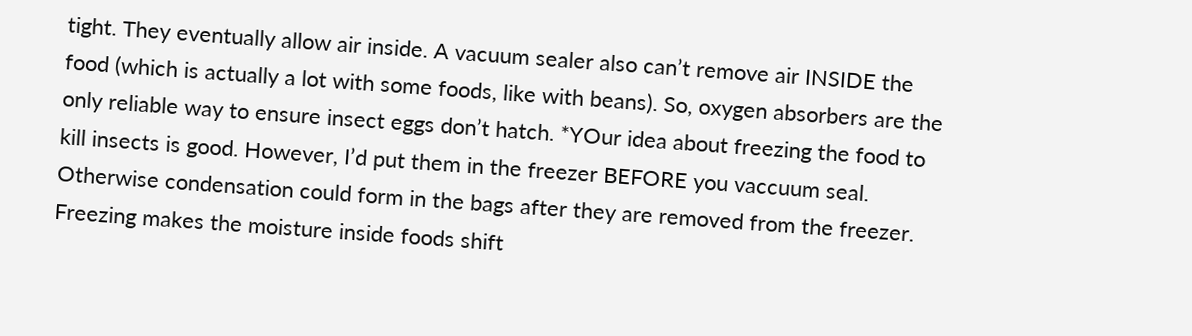tight. They eventually allow air inside. A vacuum sealer also can’t remove air INSIDE the food (which is actually a lot with some foods, like with beans). So, oxygen absorbers are the only reliable way to ensure insect eggs don’t hatch. *YOur idea about freezing the food to kill insects is good. However, I’d put them in the freezer BEFORE you vaccuum seal. Otherwise condensation could form in the bags after they are removed from the freezer. Freezing makes the moisture inside foods shift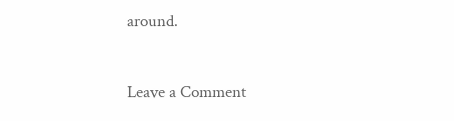around.


Leave a Comment